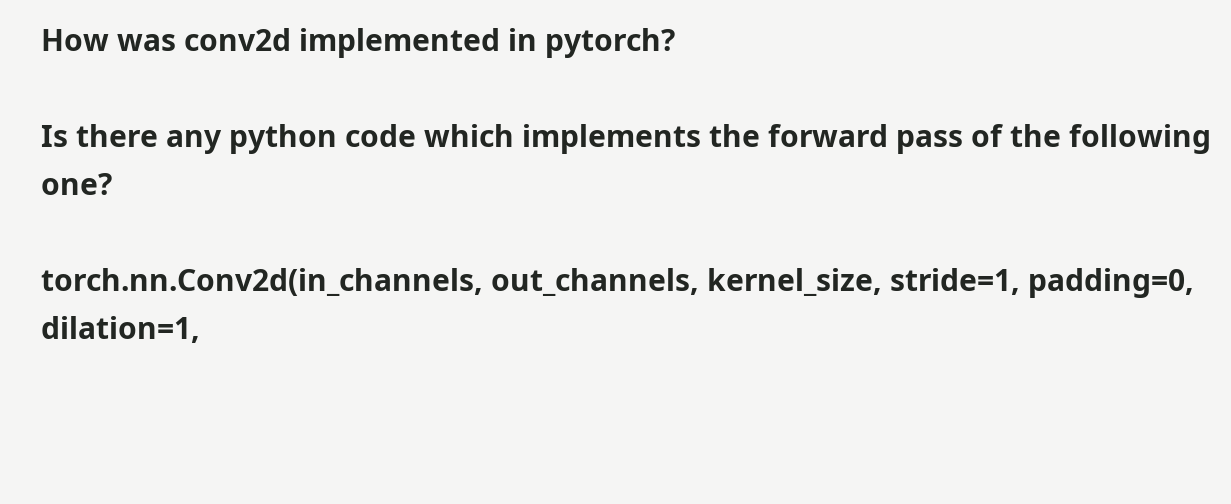How was conv2d implemented in pytorch?

Is there any python code which implements the forward pass of the following one?

torch.nn.Conv2d(in_channels, out_channels, kernel_size, stride=1, padding=0, dilation=1,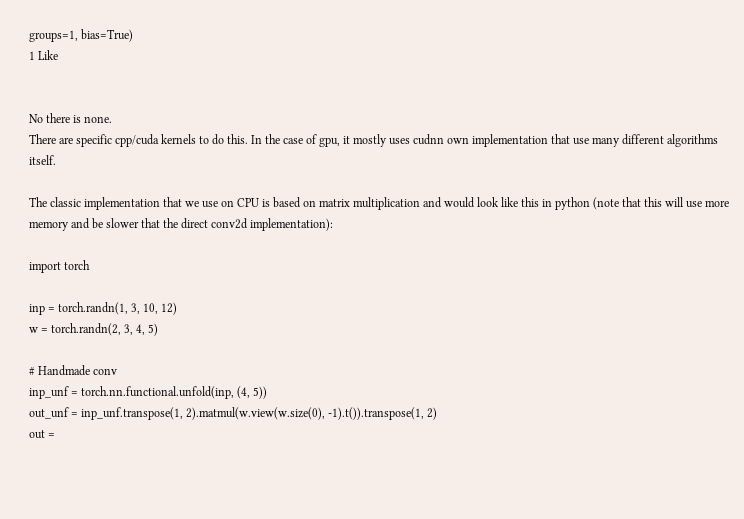groups=1, bias=True)
1 Like


No there is none.
There are specific cpp/cuda kernels to do this. In the case of gpu, it mostly uses cudnn own implementation that use many different algorithms itself.

The classic implementation that we use on CPU is based on matrix multiplication and would look like this in python (note that this will use more memory and be slower that the direct conv2d implementation):

import torch

inp = torch.randn(1, 3, 10, 12)
w = torch.randn(2, 3, 4, 5)

# Handmade conv
inp_unf = torch.nn.functional.unfold(inp, (4, 5))
out_unf = inp_unf.transpose(1, 2).matmul(w.view(w.size(0), -1).t()).transpose(1, 2)
out =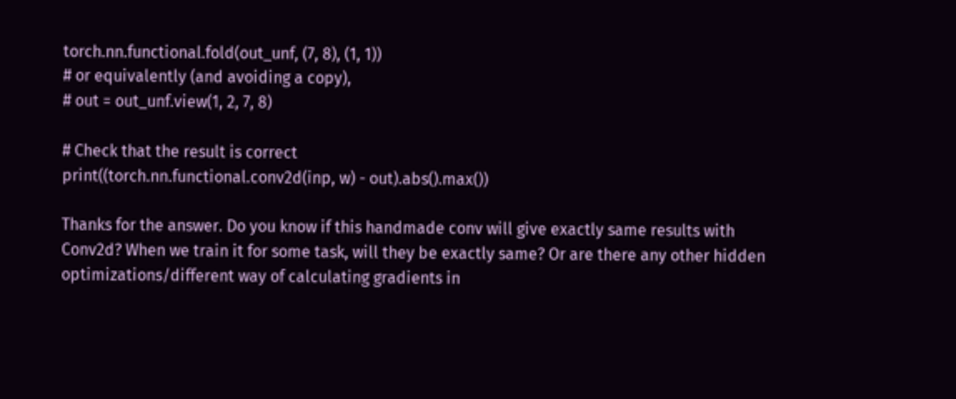torch.nn.functional.fold(out_unf, (7, 8), (1, 1))
# or equivalently (and avoiding a copy),
# out = out_unf.view(1, 2, 7, 8)

# Check that the result is correct
print((torch.nn.functional.conv2d(inp, w) - out).abs().max())

Thanks for the answer. Do you know if this handmade conv will give exactly same results with Conv2d? When we train it for some task, will they be exactly same? Or are there any other hidden optimizations/different way of calculating gradients in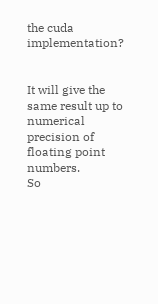the cuda implementation?


It will give the same result up to numerical precision of floating point numbers.
So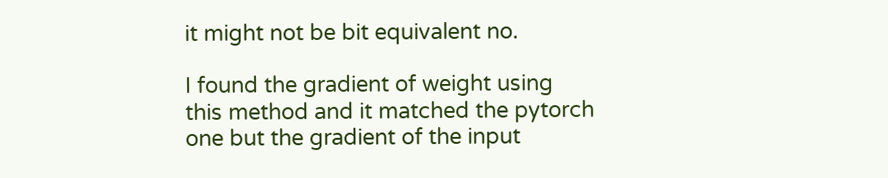it might not be bit equivalent no.

I found the gradient of weight using this method and it matched the pytorch one but the gradient of the input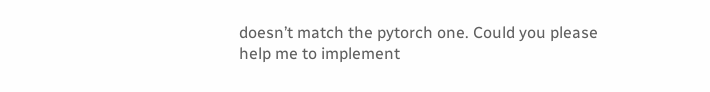doesn’t match the pytorch one. Could you please help me to implement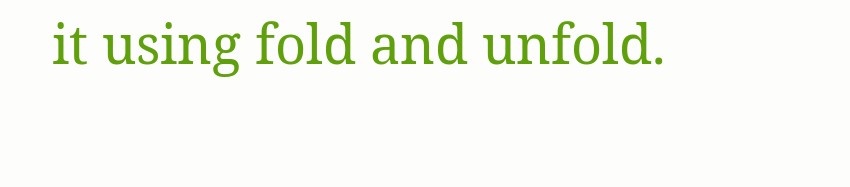it using fold and unfold.